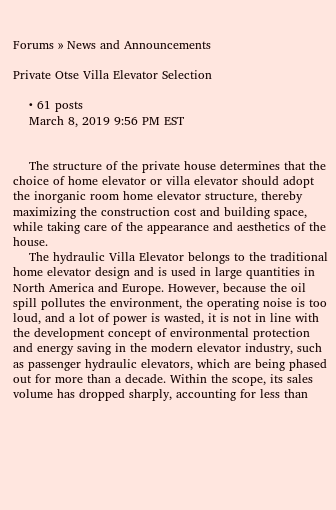Forums » News and Announcements

Private Otse Villa Elevator Selection

    • 61 posts
    March 8, 2019 9:56 PM EST


    The structure of the private house determines that the choice of home elevator or villa elevator should adopt the inorganic room home elevator structure, thereby maximizing the construction cost and building space, while taking care of the appearance and aesthetics of the house.
    The hydraulic Villa Elevator belongs to the traditional home elevator design and is used in large quantities in North America and Europe. However, because the oil spill pollutes the environment, the operating noise is too loud, and a lot of power is wasted, it is not in line with the development concept of environmental protection and energy saving in the modern elevator industry, such as passenger hydraulic elevators, which are being phased out for more than a decade. Within the scope, its sales volume has dropped sharply, accounting for less than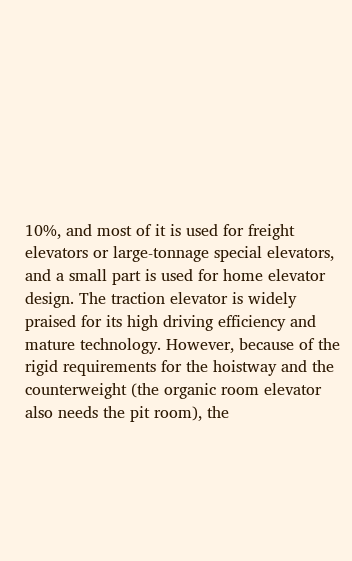10%, and most of it is used for freight elevators or large-tonnage special elevators, and a small part is used for home elevator design. The traction elevator is widely praised for its high driving efficiency and mature technology. However, because of the rigid requirements for the hoistway and the counterweight (the organic room elevator also needs the pit room), the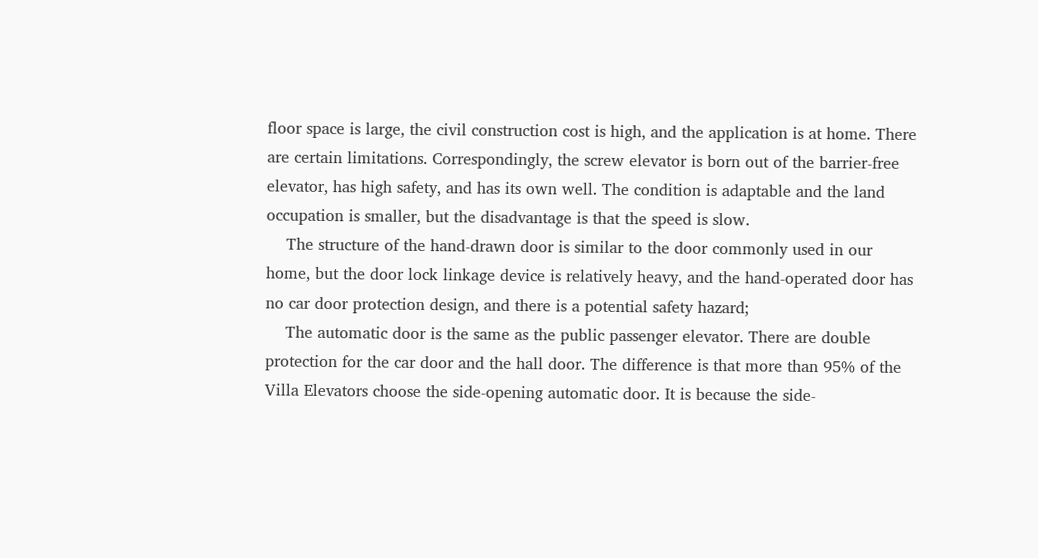floor space is large, the civil construction cost is high, and the application is at home. There are certain limitations. Correspondingly, the screw elevator is born out of the barrier-free elevator, has high safety, and has its own well. The condition is adaptable and the land occupation is smaller, but the disadvantage is that the speed is slow.
    The structure of the hand-drawn door is similar to the door commonly used in our home, but the door lock linkage device is relatively heavy, and the hand-operated door has no car door protection design, and there is a potential safety hazard;
    The automatic door is the same as the public passenger elevator. There are double protection for the car door and the hall door. The difference is that more than 95% of the Villa Elevators choose the side-opening automatic door. It is because the side-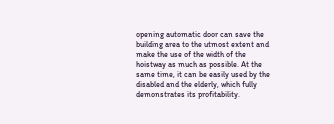opening automatic door can save the building area to the utmost extent and make the use of the width of the hoistway as much as possible. At the same time, it can be easily used by the disabled and the elderly, which fully demonstrates its profitability.